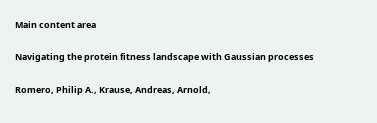Main content area

Navigating the protein fitness landscape with Gaussian processes

Romero, Philip A., Krause, Andreas, Arnold,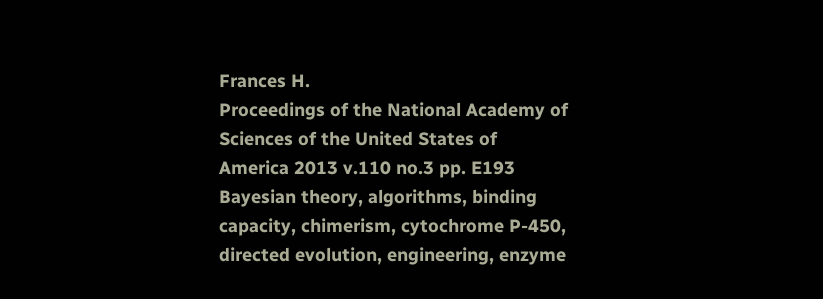Frances H.
Proceedings of the National Academy of Sciences of the United States of America 2013 v.110 no.3 pp. E193
Bayesian theory, algorithms, binding capacity, chimerism, cytochrome P-450, directed evolution, engineering, enzyme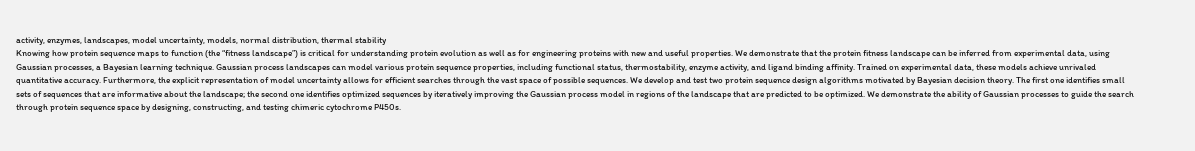activity, enzymes, landscapes, model uncertainty, models, normal distribution, thermal stability
Knowing how protein sequence maps to function (the “fitness landscape”) is critical for understanding protein evolution as well as for engineering proteins with new and useful properties. We demonstrate that the protein fitness landscape can be inferred from experimental data, using Gaussian processes, a Bayesian learning technique. Gaussian process landscapes can model various protein sequence properties, including functional status, thermostability, enzyme activity, and ligand binding affinity. Trained on experimental data, these models achieve unrivaled quantitative accuracy. Furthermore, the explicit representation of model uncertainty allows for efficient searches through the vast space of possible sequences. We develop and test two protein sequence design algorithms motivated by Bayesian decision theory. The first one identifies small sets of sequences that are informative about the landscape; the second one identifies optimized sequences by iteratively improving the Gaussian process model in regions of the landscape that are predicted to be optimized. We demonstrate the ability of Gaussian processes to guide the search through protein sequence space by designing, constructing, and testing chimeric cytochrome P450s.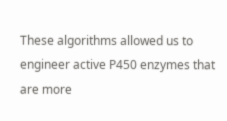These algorithms allowed us to engineer active P450 enzymes that are more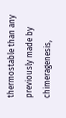thermostable than any previously made by chimeragenesis,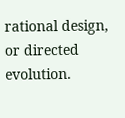rational design, or directed evolution.